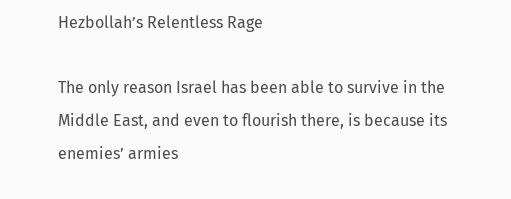Hezbollah’s Relentless Rage

The only reason Israel has been able to survive in the Middle East, and even to flourish there, is because its enemies’ armies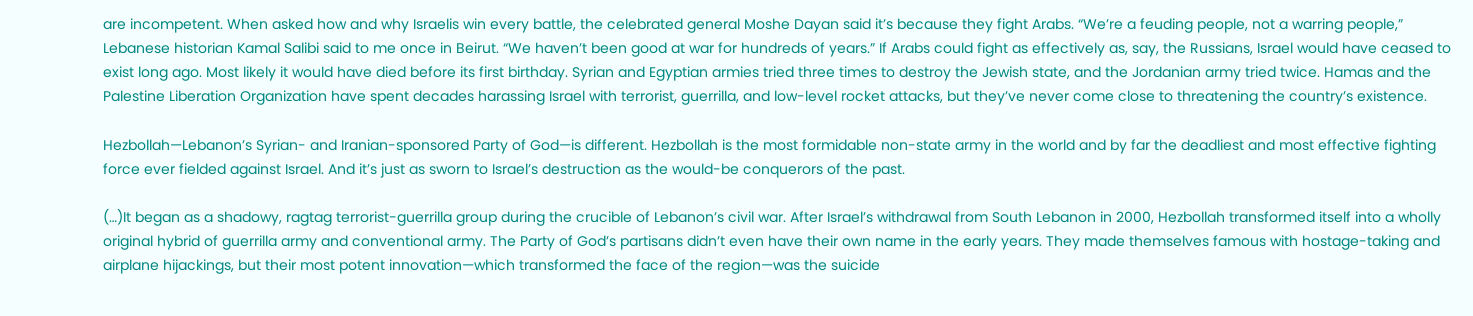are incompetent. When asked how and why Israelis win every battle, the celebrated general Moshe Dayan said it’s because they fight Arabs. “We’re a feuding people, not a warring people,” Lebanese historian Kamal Salibi said to me once in Beirut. “We haven’t been good at war for hundreds of years.” If Arabs could fight as effectively as, say, the Russians, Israel would have ceased to exist long ago. Most likely it would have died before its first birthday. Syrian and Egyptian armies tried three times to destroy the Jewish state, and the Jordanian army tried twice. Hamas and the Palestine Liberation Organization have spent decades harassing Israel with terrorist, guerrilla, and low-level rocket attacks, but they’ve never come close to threatening the country’s existence.

Hezbollah—Lebanon’s Syrian- and Iranian-sponsored Party of God—is different. Hezbollah is the most formidable non-state army in the world and by far the deadliest and most effective fighting force ever fielded against Israel. And it’s just as sworn to Israel’s destruction as the would-be conquerors of the past.

(…)It began as a shadowy, ragtag terrorist-guerrilla group during the crucible of Lebanon’s civil war. After Israel’s withdrawal from South Lebanon in 2000, Hezbollah transformed itself into a wholly original hybrid of guerrilla army and conventional army. The Party of God’s partisans didn’t even have their own name in the early years. They made themselves famous with hostage-taking and airplane hijackings, but their most potent innovation—which transformed the face of the region—was the suicide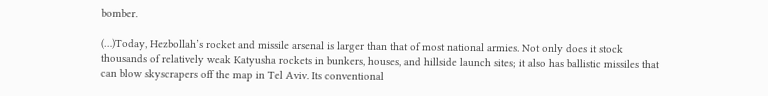bomber.

(…)Today, Hezbollah’s rocket and missile arsenal is larger than that of most national armies. Not only does it stock thousands of relatively weak Katyusha rockets in bunkers, houses, and hillside launch sites; it also has ballistic missiles that can blow skyscrapers off the map in Tel Aviv. Its conventional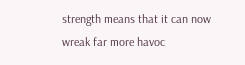strength means that it can now wreak far more havoc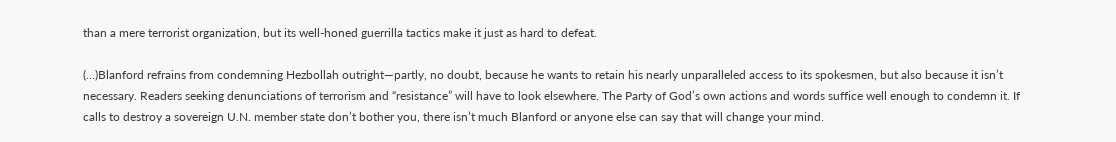than a mere terrorist organization, but its well-honed guerrilla tactics make it just as hard to defeat.

(…)Blanford refrains from condemning Hezbollah outright—partly, no doubt, because he wants to retain his nearly unparalleled access to its spokesmen, but also because it isn’t necessary. Readers seeking denunciations of terrorism and “resistance” will have to look elsewhere. The Party of God’s own actions and words suffice well enough to condemn it. If calls to destroy a sovereign U.N. member state don’t bother you, there isn’t much Blanford or anyone else can say that will change your mind.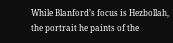While Blanford’s focus is Hezbollah, the portrait he paints of the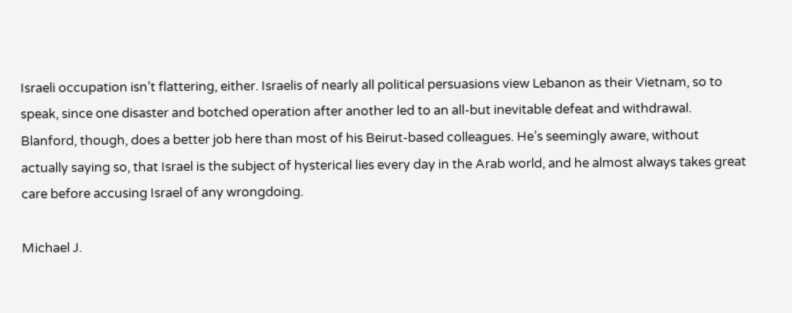Israeli occupation isn’t flattering, either. Israelis of nearly all political persuasions view Lebanon as their Vietnam, so to speak, since one disaster and botched operation after another led to an all-but inevitable defeat and withdrawal. Blanford, though, does a better job here than most of his Beirut-based colleagues. He’s seemingly aware, without actually saying so, that Israel is the subject of hysterical lies every day in the Arab world, and he almost always takes great care before accusing Israel of any wrongdoing.

Michael J.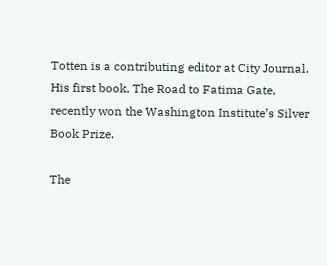Totten is a contributing editor at City Journal. His first book, The Road to Fatima Gate, recently won the Washington Institute’s Silver Book Prize.

The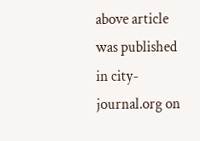above article was published in city-journal.org on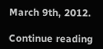March 9th, 2012.

Continue reading